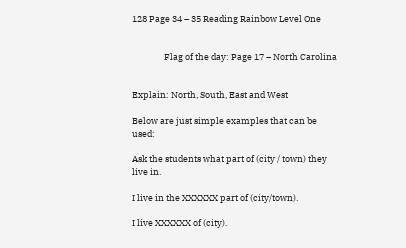128 Page 34 – 35 Reading Rainbow Level One


                Flag of the day: Page 17 – North Carolina


Explain: North, South, East and West

Below are just simple examples that can be used:

Ask the students what part of (city / town) they live in.

I live in the XXXXXX part of (city/town).

I live XXXXXX of (city).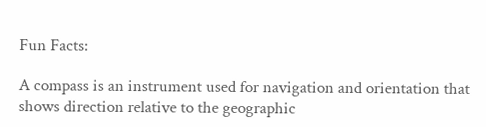Fun Facts:

A compass is an instrument used for navigation and orientation that shows direction relative to the geographic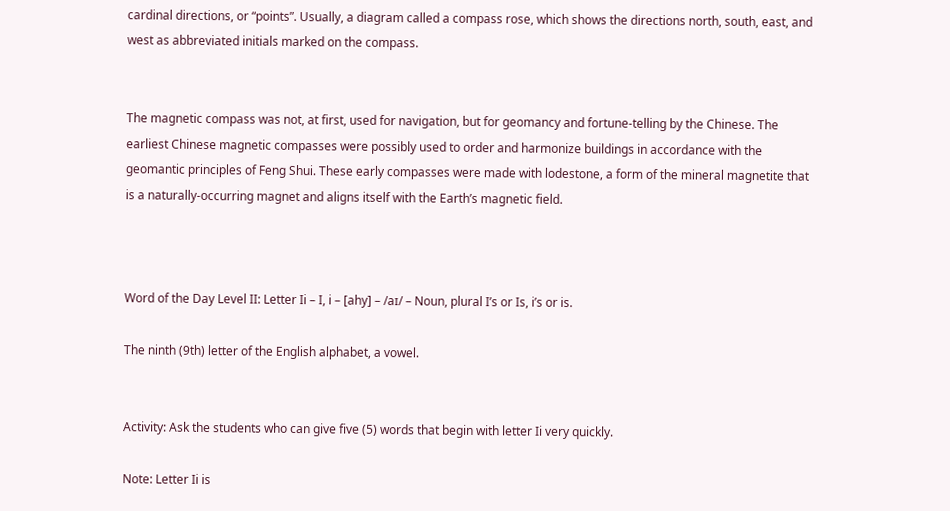cardinal directions, or “points”. Usually, a diagram called a compass rose, which shows the directions north, south, east, and west as abbreviated initials marked on the compass.


The magnetic compass was not, at first, used for navigation, but for geomancy and fortune-telling by the Chinese. The earliest Chinese magnetic compasses were possibly used to order and harmonize buildings in accordance with the geomantic principles of Feng Shui. These early compasses were made with lodestone, a form of the mineral magnetite that is a naturally-occurring magnet and aligns itself with the Earth’s magnetic field.



Word of the Day Level II: Letter Ii – I, i – [ahy] – /aɪ/ – Noun, plural I’s or Is, i’s or is.

The ninth (9th) letter of the English alphabet, a vowel.


Activity: Ask the students who can give five (5) words that begin with letter Ii very quickly.

Note: Letter Ii is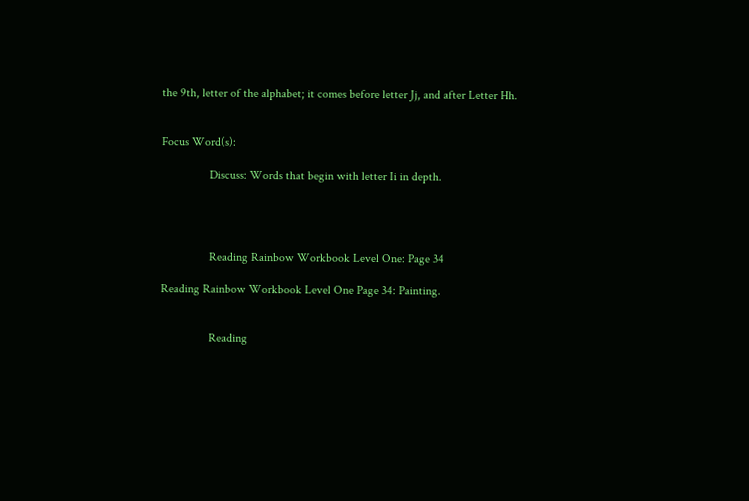the 9th, letter of the alphabet; it comes before letter Jj, and after Letter Hh.


Focus Word(s):

                Discuss: Words that begin with letter Ii in depth.




                Reading Rainbow Workbook Level One: Page 34

Reading Rainbow Workbook Level One Page 34: Painting.


                Reading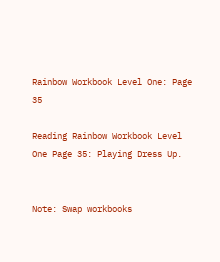Rainbow Workbook Level One: Page 35

Reading Rainbow Workbook Level One Page 35: Playing Dress Up.


Note: Swap workbooks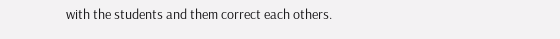with the students and them correct each others.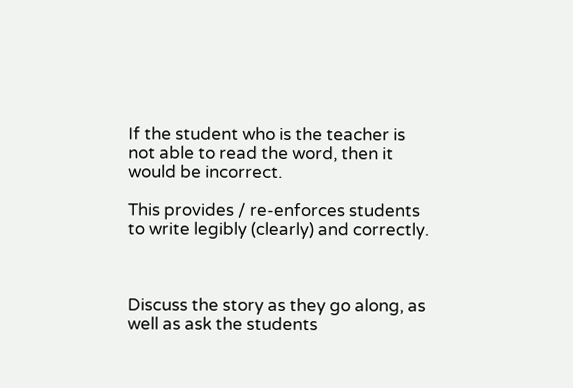If the student who is the teacher is not able to read the word, then it would be incorrect.

This provides / re-enforces students to write legibly (clearly) and correctly.



Discuss the story as they go along, as well as ask the students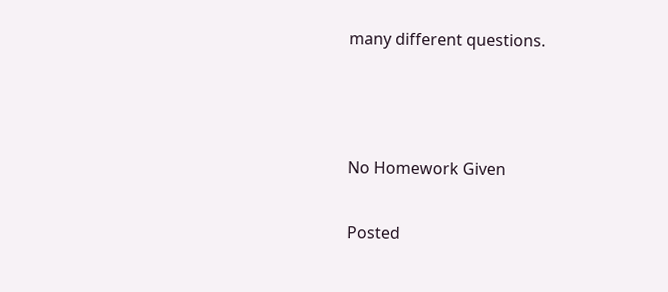many different questions.



No Homework Given

Posted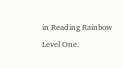in Reading Rainbow Level One.